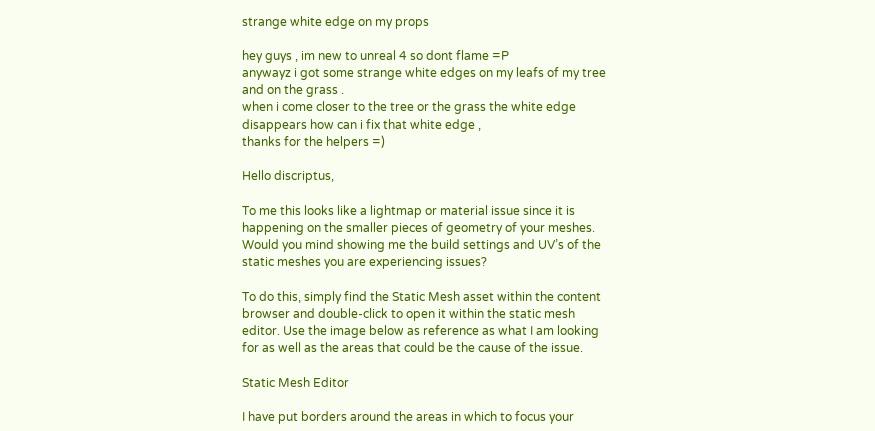strange white edge on my props

hey guys , im new to unreal 4 so dont flame =P
anywayz i got some strange white edges on my leafs of my tree and on the grass .
when i come closer to the tree or the grass the white edge disappears how can i fix that white edge ,
thanks for the helpers =)

Hello discriptus,

To me this looks like a lightmap or material issue since it is happening on the smaller pieces of geometry of your meshes. Would you mind showing me the build settings and UV’s of the static meshes you are experiencing issues?

To do this, simply find the Static Mesh asset within the content browser and double-click to open it within the static mesh editor. Use the image below as reference as what I am looking for as well as the areas that could be the cause of the issue.

Static Mesh Editor

I have put borders around the areas in which to focus your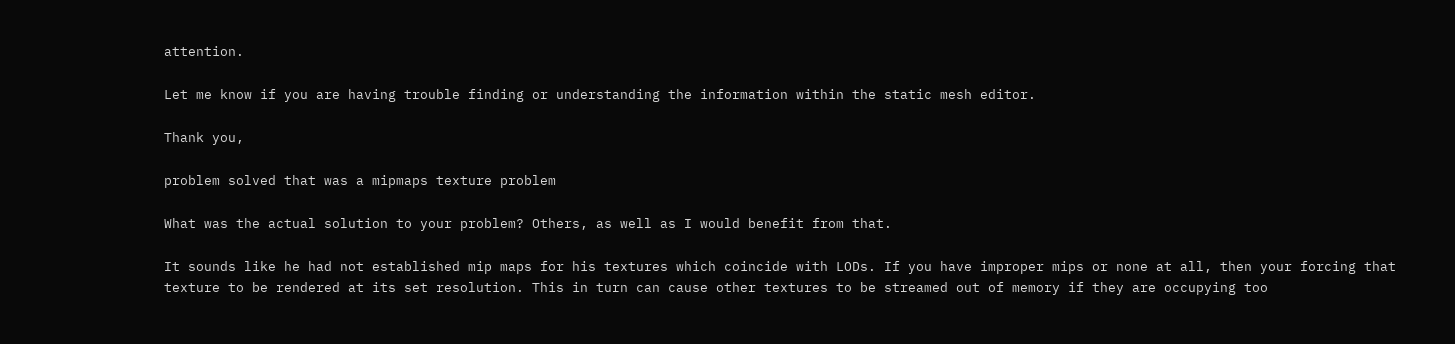attention.

Let me know if you are having trouble finding or understanding the information within the static mesh editor.

Thank you,

problem solved that was a mipmaps texture problem

What was the actual solution to your problem? Others, as well as I would benefit from that.

It sounds like he had not established mip maps for his textures which coincide with LODs. If you have improper mips or none at all, then your forcing that texture to be rendered at its set resolution. This in turn can cause other textures to be streamed out of memory if they are occupying too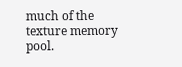much of the texture memory pool.